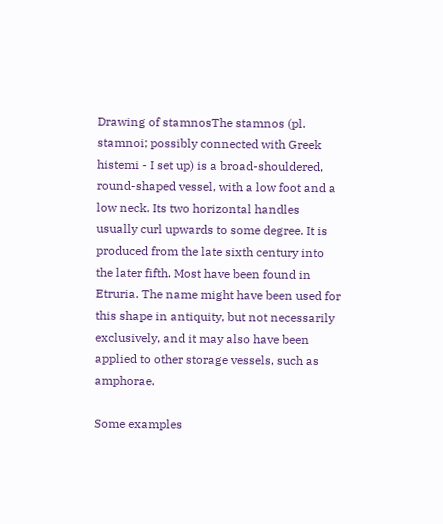Drawing of stamnosThe stamnos (pl. stamnoi; possibly connected with Greek histemi - I set up) is a broad-shouldered, round-shaped vessel, with a low foot and a low neck. Its two horizontal handles usually curl upwards to some degree. It is produced from the late sixth century into the later fifth. Most have been found in Etruria. The name might have been used for this shape in antiquity, but not necessarily exclusively, and it may also have been applied to other storage vessels, such as amphorae.

Some examples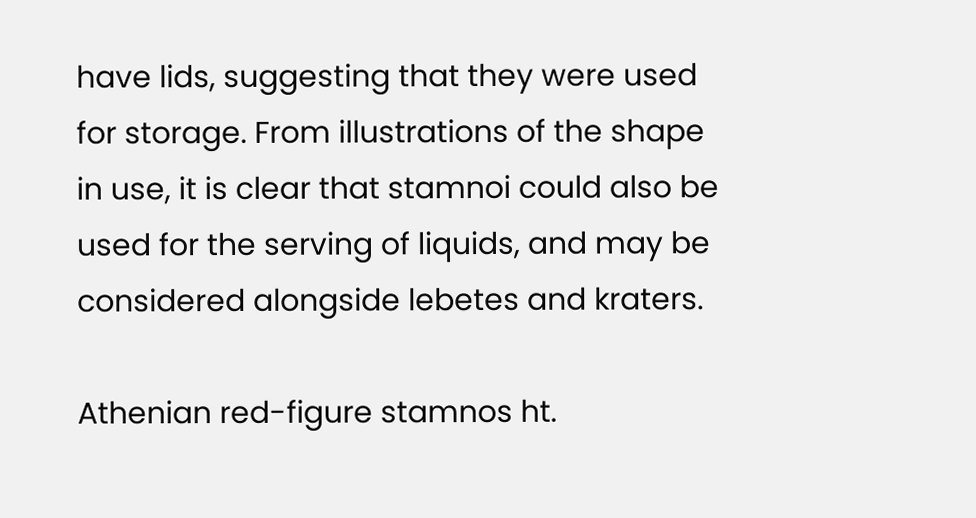have lids, suggesting that they were used for storage. From illustrations of the shape in use, it is clear that stamnoi could also be used for the serving of liquids, and may be considered alongside lebetes and kraters.

Athenian red-figure stamnos ht.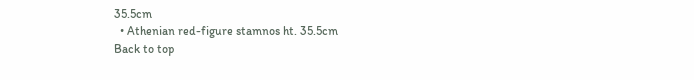35.5cm
  • Athenian red-figure stamnos ht. 35.5cm
Back to top